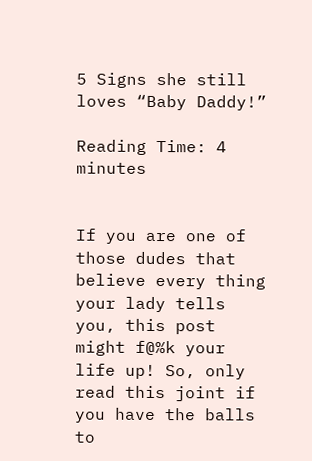5 Signs she still loves “Baby Daddy!”

Reading Time: 4 minutes


If you are one of those dudes that believe every thing your lady tells you, this post might f@%k your life up! So, only read this joint if you have the balls to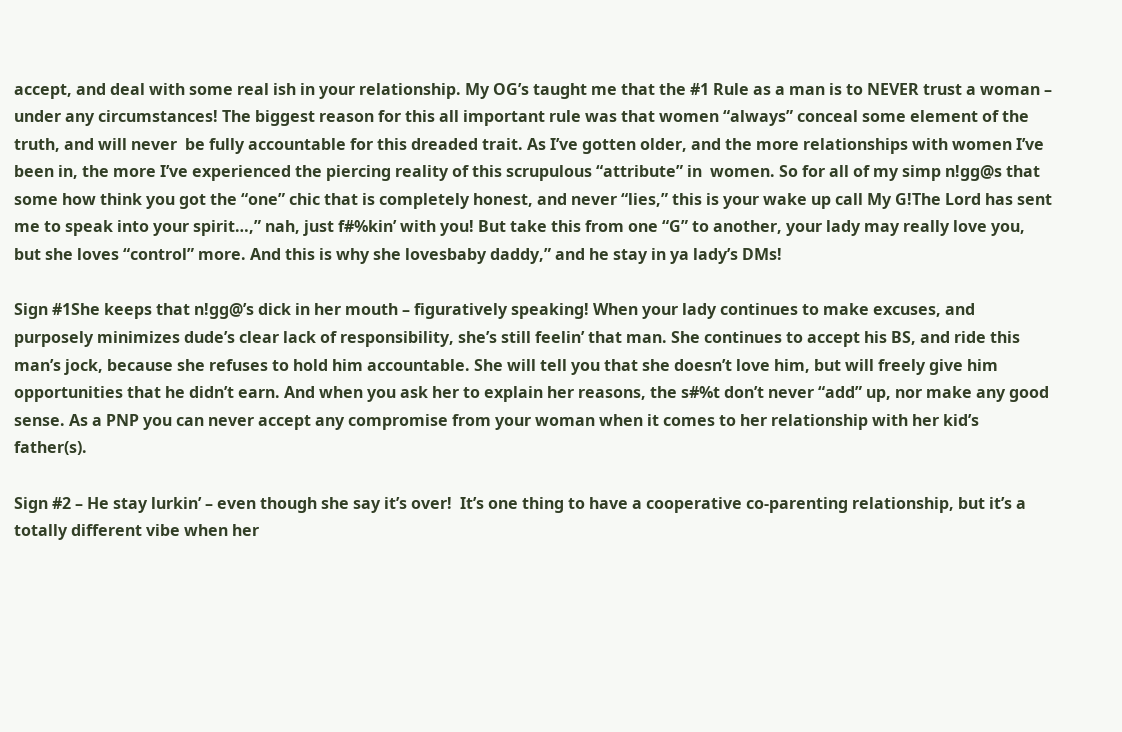accept, and deal with some real ish in your relationship. My OG’s taught me that the #1 Rule as a man is to NEVER trust a woman – under any circumstances! The biggest reason for this all important rule was that women “always” conceal some element of the truth, and will never  be fully accountable for this dreaded trait. As I’ve gotten older, and the more relationships with women I’ve been in, the more I’ve experienced the piercing reality of this scrupulous “attribute” in  women. So for all of my simp n!gg@s that some how think you got the “one” chic that is completely honest, and never “lies,” this is your wake up call My G!The Lord has sent me to speak into your spirit…,” nah, just f#%kin’ with you! But take this from one “G” to another, your lady may really love you, but she loves “control” more. And this is why she lovesbaby daddy,” and he stay in ya lady’s DMs!

Sign #1She keeps that n!gg@’s dick in her mouth – figuratively speaking! When your lady continues to make excuses, and purposely minimizes dude’s clear lack of responsibility, she’s still feelin’ that man. She continues to accept his BS, and ride this man’s jock, because she refuses to hold him accountable. She will tell you that she doesn’t love him, but will freely give him opportunities that he didn’t earn. And when you ask her to explain her reasons, the s#%t don’t never “add” up, nor make any good sense. As a PNP you can never accept any compromise from your woman when it comes to her relationship with her kid’s father(s).

Sign #2 – He stay lurkin’ – even though she say it’s over!  It’s one thing to have a cooperative co-parenting relationship, but it’s a totally different vibe when her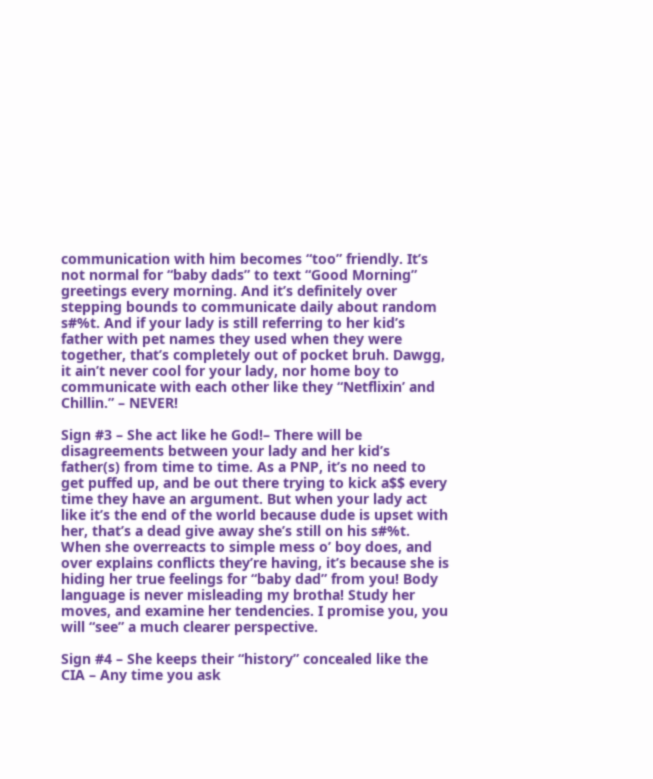communication with him becomes “too” friendly. It’s not normal for “baby dads” to text “Good Morning” greetings every morning. And it’s definitely over stepping bounds to communicate daily about random s#%t. And if your lady is still referring to her kid’s father with pet names they used when they were together, that’s completely out of pocket bruh. Dawgg, it ain’t never cool for your lady, nor home boy to communicate with each other like they “Netflixin’ and Chillin.” – NEVER!

Sign #3 – She act like he God!– There will be disagreements between your lady and her kid’s father(s) from time to time. As a PNP, it’s no need to get puffed up, and be out there trying to kick a$$ every time they have an argument. But when your lady act like it’s the end of the world because dude is upset with her, that’s a dead give away she’s still on his s#%t. When she overreacts to simple mess o’ boy does, and over explains conflicts they’re having, it’s because she is hiding her true feelings for “baby dad” from you! Body language is never misleading my brotha! Study her moves, and examine her tendencies. I promise you, you will “see” a much clearer perspective.

Sign #4 – She keeps their “history” concealed like the CIA – Any time you ask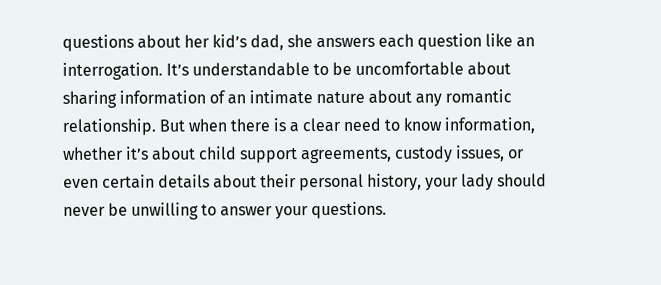questions about her kid’s dad, she answers each question like an interrogation. It’s understandable to be uncomfortable about sharing information of an intimate nature about any romantic relationship. But when there is a clear need to know information, whether it’s about child support agreements, custody issues, or even certain details about their personal history, your lady should never be unwilling to answer your questions.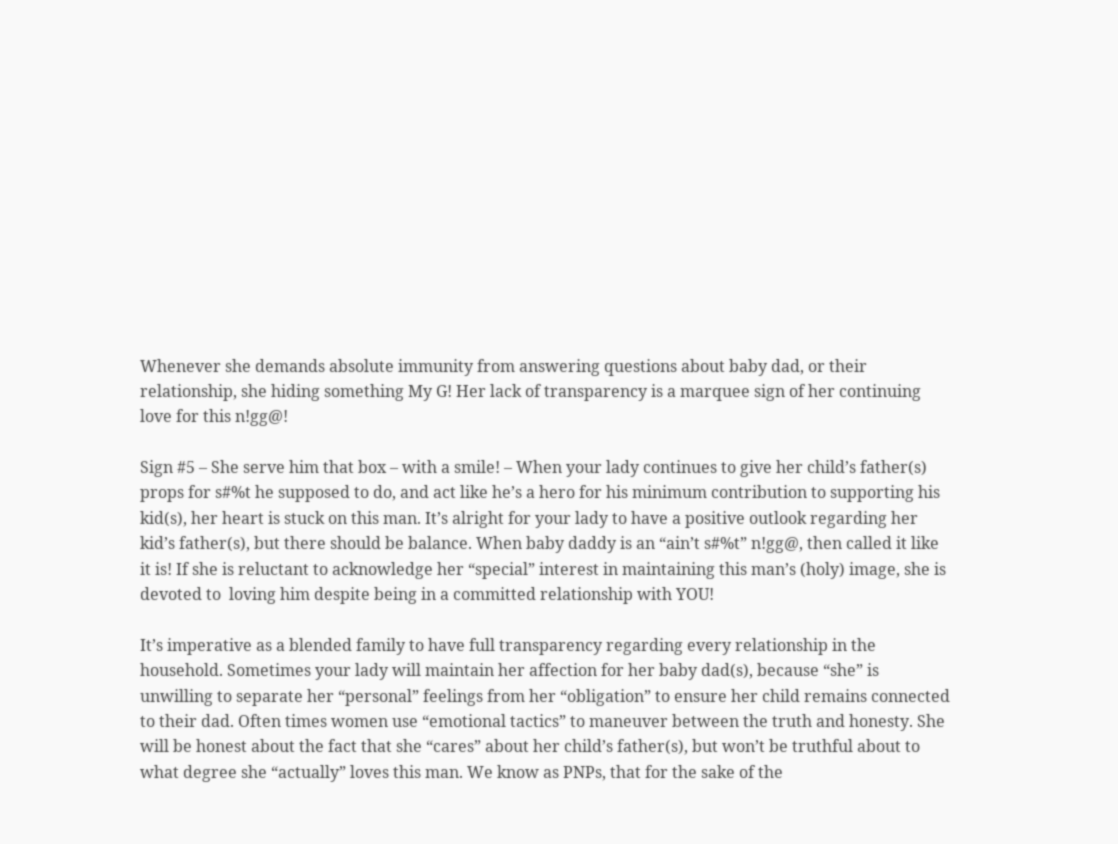Whenever she demands absolute immunity from answering questions about baby dad, or their relationship, she hiding something My G! Her lack of transparency is a marquee sign of her continuing love for this n!gg@!

Sign #5 – She serve him that box – with a smile! – When your lady continues to give her child’s father(s) props for s#%t he supposed to do, and act like he’s a hero for his minimum contribution to supporting his kid(s), her heart is stuck on this man. It’s alright for your lady to have a positive outlook regarding her kid’s father(s), but there should be balance. When baby daddy is an “ain’t s#%t” n!gg@, then called it like it is! If she is reluctant to acknowledge her “special” interest in maintaining this man’s (holy) image, she is devoted to  loving him despite being in a committed relationship with YOU!

It’s imperative as a blended family to have full transparency regarding every relationship in the household. Sometimes your lady will maintain her affection for her baby dad(s), because “she” is unwilling to separate her “personal” feelings from her “obligation” to ensure her child remains connected to their dad. Often times women use “emotional tactics” to maneuver between the truth and honesty. She will be honest about the fact that she “cares” about her child’s father(s), but won’t be truthful about to what degree she “actually” loves this man. We know as PNPs, that for the sake of the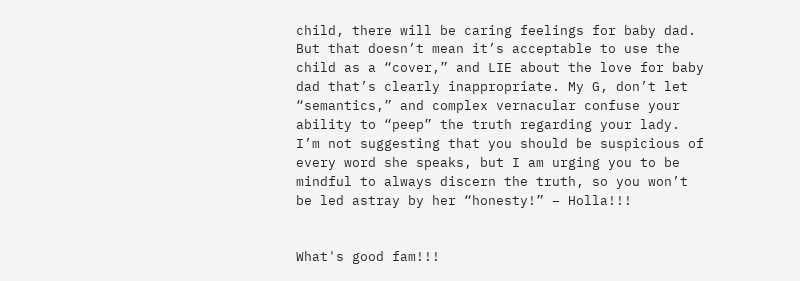child, there will be caring feelings for baby dad. But that doesn’t mean it’s acceptable to use the child as a “cover,” and LIE about the love for baby dad that’s clearly inappropriate. My G, don’t let “semantics,” and complex vernacular confuse your ability to “peep” the truth regarding your lady. I’m not suggesting that you should be suspicious of every word she speaks, but I am urging you to be mindful to always discern the truth, so you won’t be led astray by her “honesty!” – Holla!!!


What's good fam!!!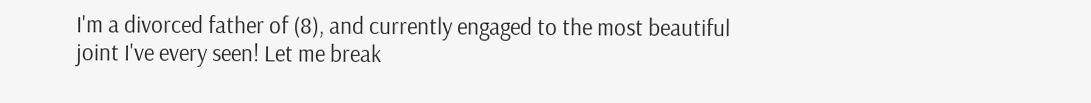I'm a divorced father of (8), and currently engaged to the most beautiful joint I've every seen! Let me break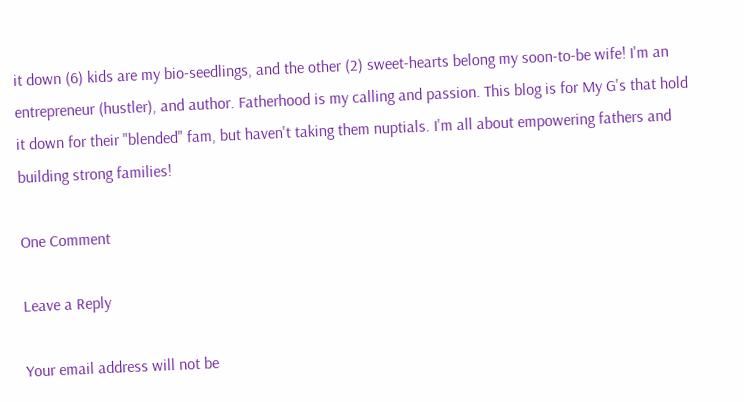it down (6) kids are my bio-seedlings, and the other (2) sweet-hearts belong my soon-to-be wife! I'm an entrepreneur (hustler), and author. Fatherhood is my calling and passion. This blog is for My G's that hold it down for their "blended" fam, but haven't taking them nuptials. I'm all about empowering fathers and building strong families!

One Comment

Leave a Reply

Your email address will not be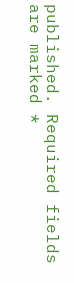published. Required fields are marked *